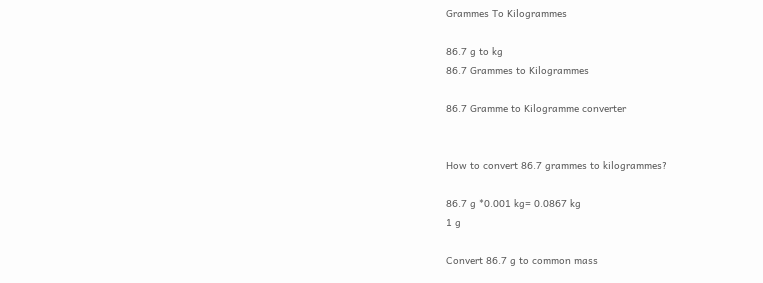Grammes To Kilogrammes

86.7 g to kg
86.7 Grammes to Kilogrammes

86.7 Gramme to Kilogramme converter


How to convert 86.7 grammes to kilogrammes?

86.7 g *0.001 kg= 0.0867 kg
1 g

Convert 86.7 g to common mass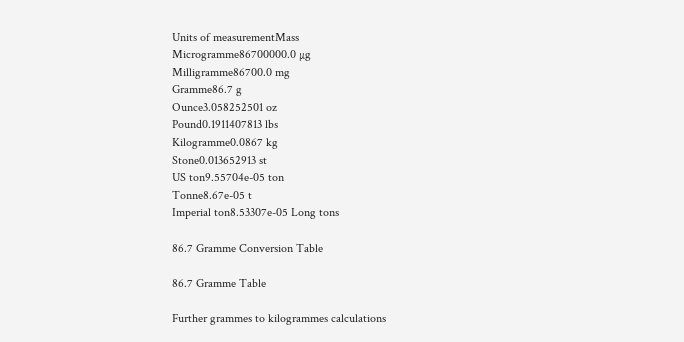Units of measurementMass
Microgramme86700000.0 µg
Milligramme86700.0 mg
Gramme86.7 g
Ounce3.058252501 oz
Pound0.1911407813 lbs
Kilogramme0.0867 kg
Stone0.013652913 st
US ton9.55704e-05 ton
Tonne8.67e-05 t
Imperial ton8.53307e-05 Long tons

86.7 Gramme Conversion Table

86.7 Gramme Table

Further grammes to kilogrammes calculations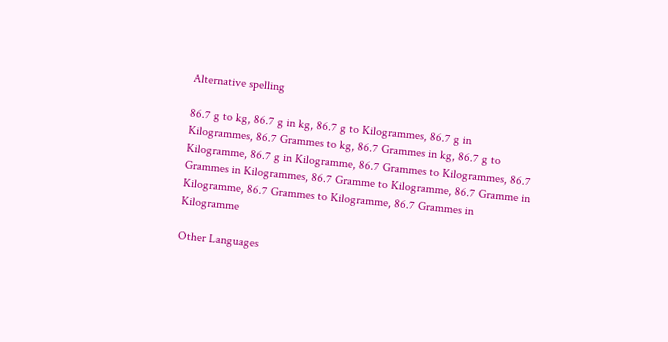Alternative spelling

86.7 g to kg, 86.7 g in kg, 86.7 g to Kilogrammes, 86.7 g in Kilogrammes, 86.7 Grammes to kg, 86.7 Grammes in kg, 86.7 g to Kilogramme, 86.7 g in Kilogramme, 86.7 Grammes to Kilogrammes, 86.7 Grammes in Kilogrammes, 86.7 Gramme to Kilogramme, 86.7 Gramme in Kilogramme, 86.7 Grammes to Kilogramme, 86.7 Grammes in Kilogramme

Other Languages